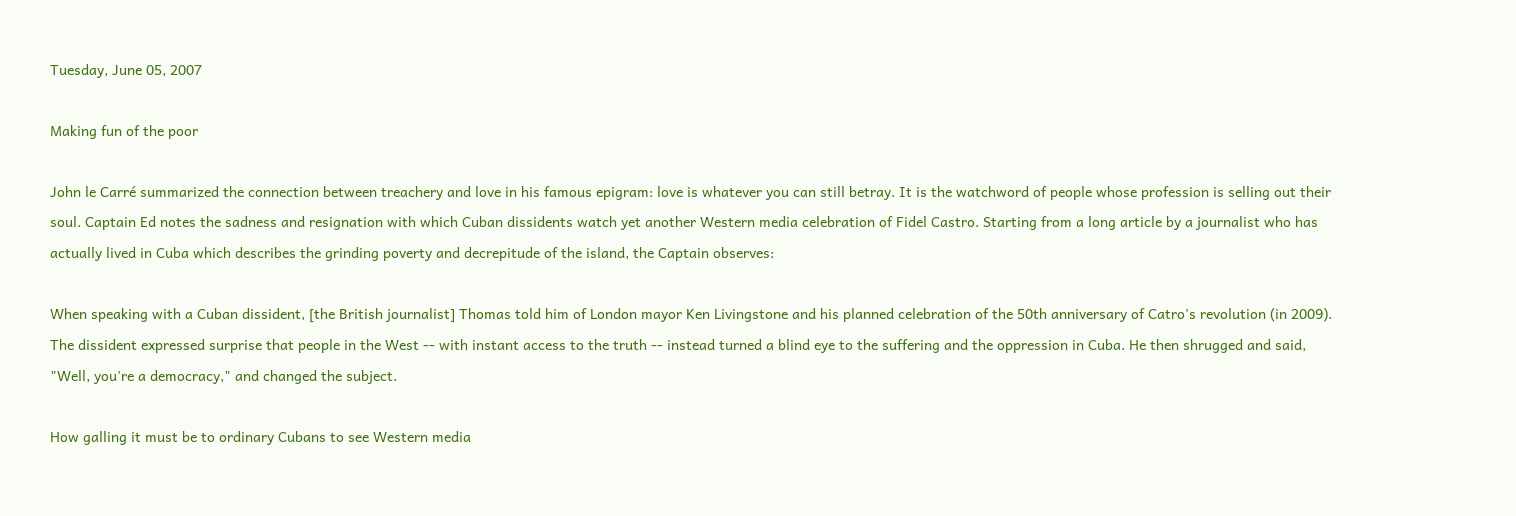Tuesday, June 05, 2007

Making fun of the poor

John le Carré summarized the connection between treachery and love in his famous epigram: love is whatever you can still betray. It is the watchword of people whose profession is selling out their soul. Captain Ed notes the sadness and resignation with which Cuban dissidents watch yet another Western media celebration of Fidel Castro. Starting from a long article by a journalist who has actually lived in Cuba which describes the grinding poverty and decrepitude of the island, the Captain observes:

When speaking with a Cuban dissident, [the British journalist] Thomas told him of London mayor Ken Livingstone and his planned celebration of the 50th anniversary of Catro's revolution (in 2009). The dissident expressed surprise that people in the West -- with instant access to the truth -- instead turned a blind eye to the suffering and the oppression in Cuba. He then shrugged and said, "Well, you're a democracy," and changed the subject.

How galling it must be to ordinary Cubans to see Western media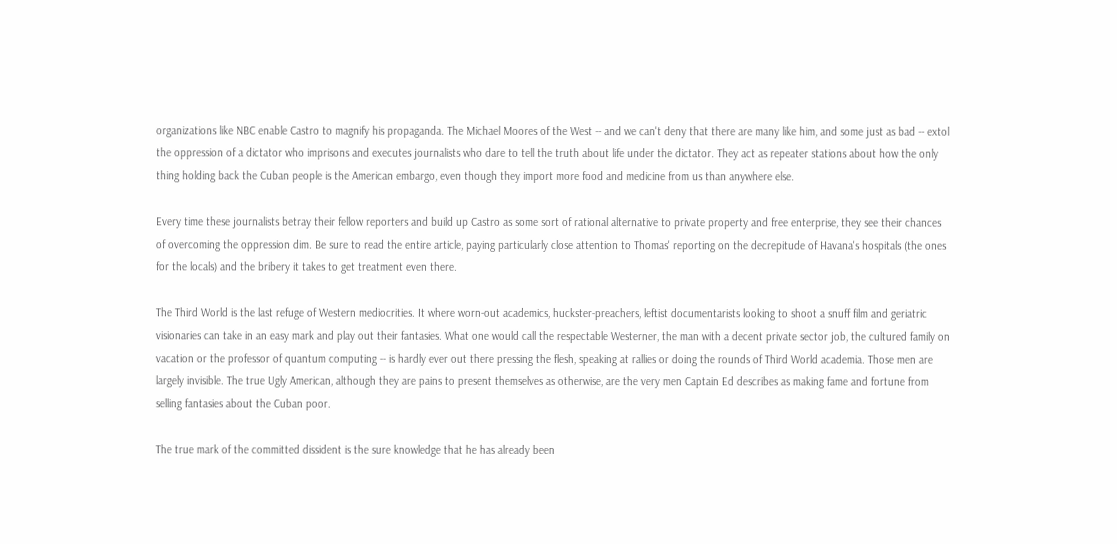organizations like NBC enable Castro to magnify his propaganda. The Michael Moores of the West -- and we can't deny that there are many like him, and some just as bad -- extol the oppression of a dictator who imprisons and executes journalists who dare to tell the truth about life under the dictator. They act as repeater stations about how the only thing holding back the Cuban people is the American embargo, even though they import more food and medicine from us than anywhere else.

Every time these journalists betray their fellow reporters and build up Castro as some sort of rational alternative to private property and free enterprise, they see their chances of overcoming the oppression dim. Be sure to read the entire article, paying particularly close attention to Thomas' reporting on the decrepitude of Havana's hospitals (the ones for the locals) and the bribery it takes to get treatment even there.

The Third World is the last refuge of Western mediocrities. It where worn-out academics, huckster-preachers, leftist documentarists looking to shoot a snuff film and geriatric visionaries can take in an easy mark and play out their fantasies. What one would call the respectable Westerner, the man with a decent private sector job, the cultured family on vacation or the professor of quantum computing -- is hardly ever out there pressing the flesh, speaking at rallies or doing the rounds of Third World academia. Those men are largely invisible. The true Ugly American, although they are pains to present themselves as otherwise, are the very men Captain Ed describes as making fame and fortune from selling fantasies about the Cuban poor.

The true mark of the committed dissident is the sure knowledge that he has already been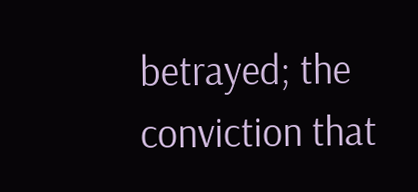betrayed; the conviction that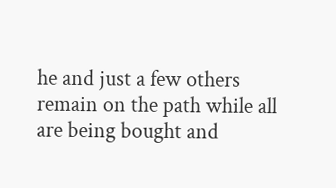he and just a few others remain on the path while all are being bought and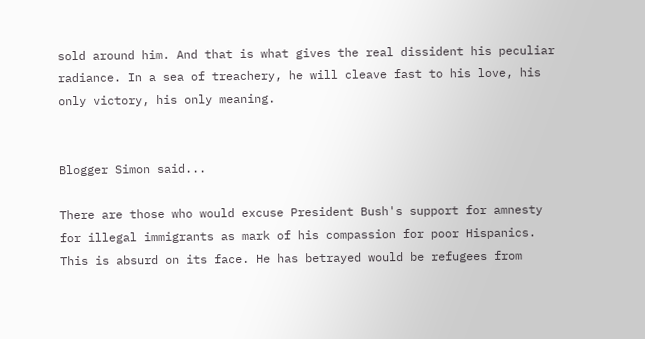sold around him. And that is what gives the real dissident his peculiar radiance. In a sea of treachery, he will cleave fast to his love, his only victory, his only meaning.


Blogger Simon said...

There are those who would excuse President Bush's support for amnesty for illegal immigrants as mark of his compassion for poor Hispanics. This is absurd on its face. He has betrayed would be refugees from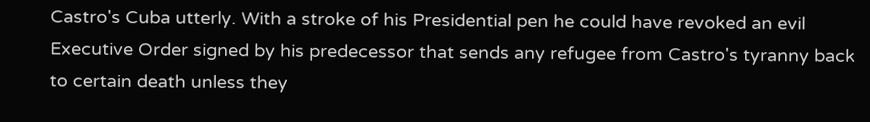Castro's Cuba utterly. With a stroke of his Presidential pen he could have revoked an evil Executive Order signed by his predecessor that sends any refugee from Castro's tyranny back to certain death unless they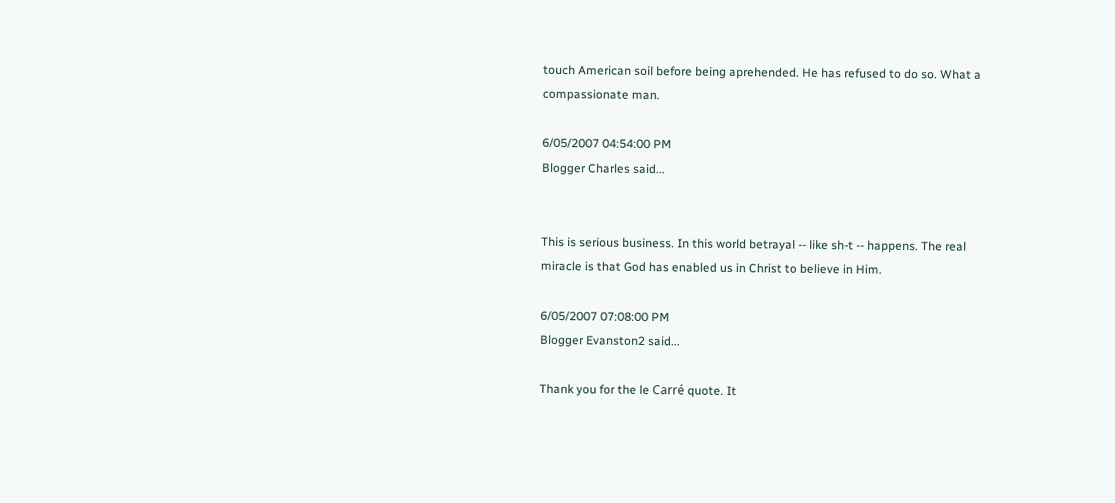touch American soil before being aprehended. He has refused to do so. What a compassionate man.

6/05/2007 04:54:00 PM
Blogger Charles said...


This is serious business. In this world betrayal -- like sh-t -- happens. The real miracle is that God has enabled us in Christ to believe in Him.

6/05/2007 07:08:00 PM
Blogger Evanston2 said...

Thank you for the le Carré quote. It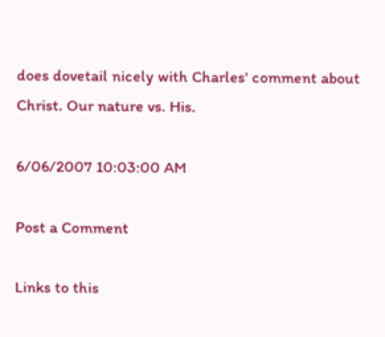does dovetail nicely with Charles' comment about Christ. Our nature vs. His.

6/06/2007 10:03:00 AM

Post a Comment

Links to this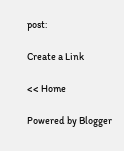post:

Create a Link

<< Home

Powered by Blogger